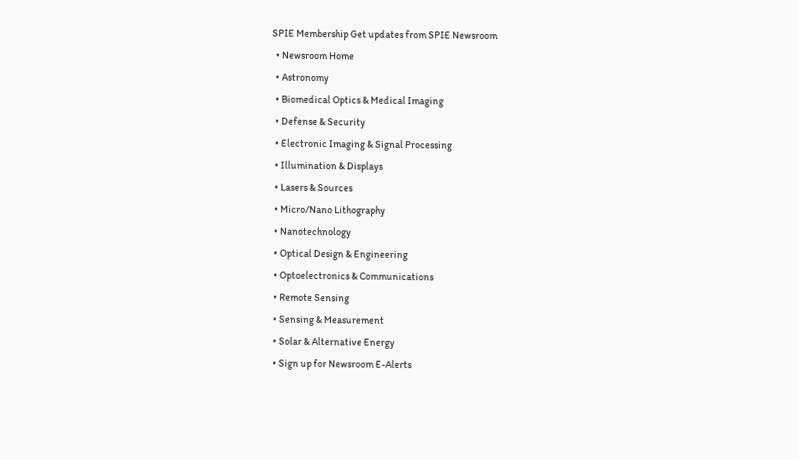SPIE Membership Get updates from SPIE Newsroom
  • Newsroom Home
  • Astronomy
  • Biomedical Optics & Medical Imaging
  • Defense & Security
  • Electronic Imaging & Signal Processing
  • Illumination & Displays
  • Lasers & Sources
  • Micro/Nano Lithography
  • Nanotechnology
  • Optical Design & Engineering
  • Optoelectronics & Communications
  • Remote Sensing
  • Sensing & Measurement
  • Solar & Alternative Energy
  • Sign up for Newsroom E-Alerts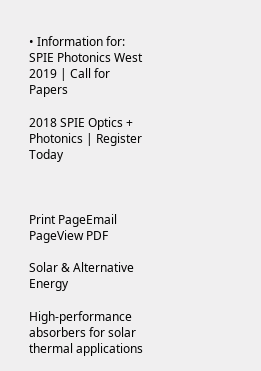• Information for:
SPIE Photonics West 2019 | Call for Papers

2018 SPIE Optics + Photonics | Register Today



Print PageEmail PageView PDF

Solar & Alternative Energy

High-performance absorbers for solar thermal applications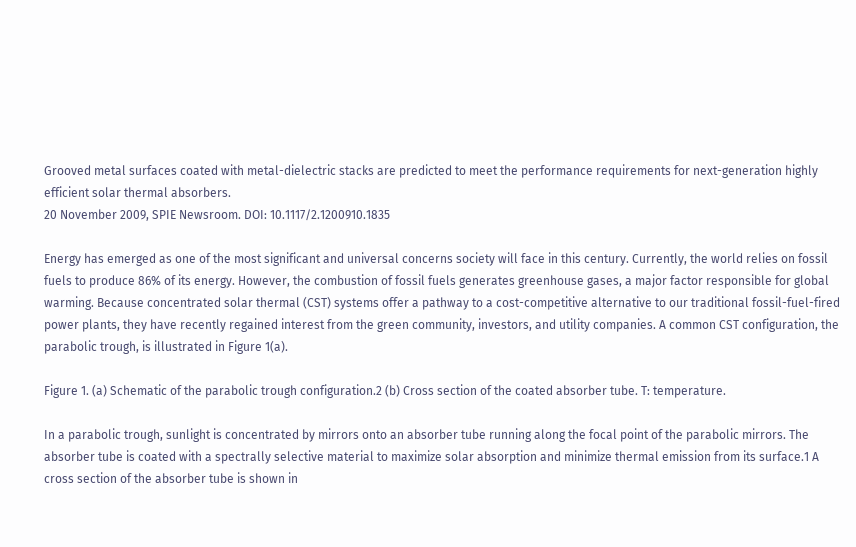Grooved metal surfaces coated with metal-dielectric stacks are predicted to meet the performance requirements for next-generation highly efficient solar thermal absorbers.
20 November 2009, SPIE Newsroom. DOI: 10.1117/2.1200910.1835

Energy has emerged as one of the most significant and universal concerns society will face in this century. Currently, the world relies on fossil fuels to produce 86% of its energy. However, the combustion of fossil fuels generates greenhouse gases, a major factor responsible for global warming. Because concentrated solar thermal (CST) systems offer a pathway to a cost-competitive alternative to our traditional fossil-fuel-fired power plants, they have recently regained interest from the green community, investors, and utility companies. A common CST configuration, the parabolic trough, is illustrated in Figure 1(a).

Figure 1. (a) Schematic of the parabolic trough configuration.2 (b) Cross section of the coated absorber tube. T: temperature.

In a parabolic trough, sunlight is concentrated by mirrors onto an absorber tube running along the focal point of the parabolic mirrors. The absorber tube is coated with a spectrally selective material to maximize solar absorption and minimize thermal emission from its surface.1 A cross section of the absorber tube is shown in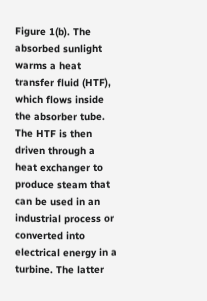Figure 1(b). The absorbed sunlight warms a heat transfer fluid (HTF), which flows inside the absorber tube. The HTF is then driven through a heat exchanger to produce steam that can be used in an industrial process or converted into electrical energy in a turbine. The latter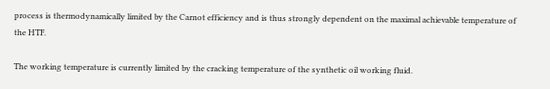process is thermodynamically limited by the Carnot efficiency and is thus strongly dependent on the maximal achievable temperature of the HTF.

The working temperature is currently limited by the cracking temperature of the synthetic oil working fluid.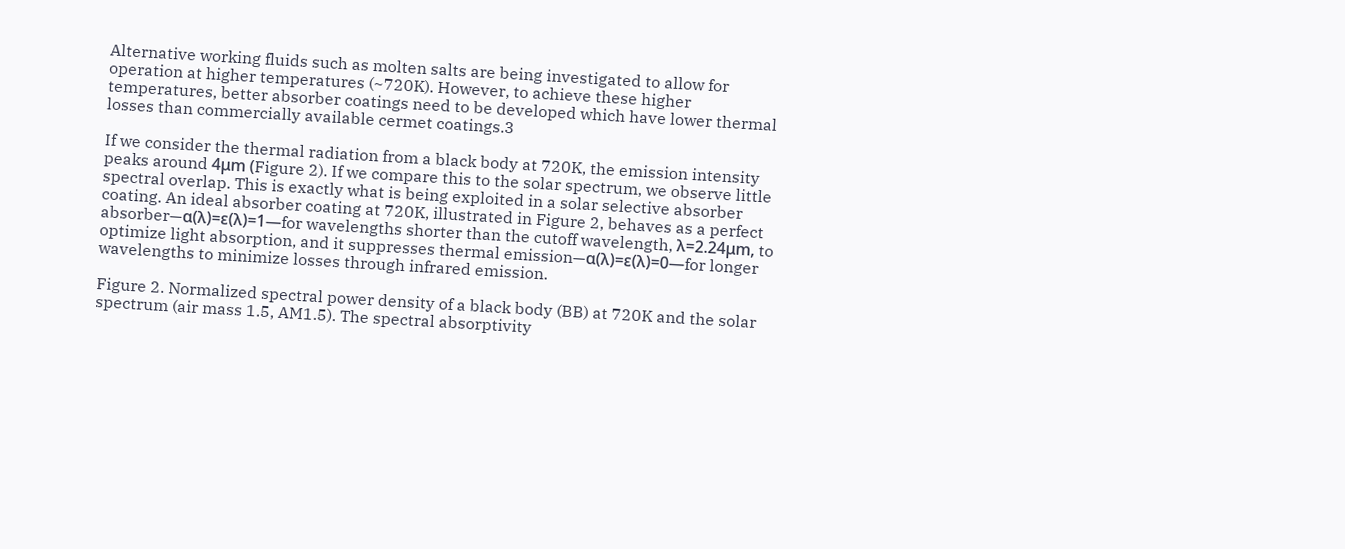Alternative working fluids such as molten salts are being investigated to allow for operation at higher temperatures (~720K). However, to achieve these higher temperatures, better absorber coatings need to be developed which have lower thermal losses than commercially available cermet coatings.3

If we consider the thermal radiation from a black body at 720K, the emission intensity peaks around 4μm (Figure 2). If we compare this to the solar spectrum, we observe little spectral overlap. This is exactly what is being exploited in a solar selective absorber coating. An ideal absorber coating at 720K, illustrated in Figure 2, behaves as a perfect absorber—α(λ)=ε(λ)=1—for wavelengths shorter than the cutoff wavelength, λ=2.24μm, to optimize light absorption, and it suppresses thermal emission—α(λ)=ε(λ)=0—for longer wavelengths to minimize losses through infrared emission.

Figure 2. Normalized spectral power density of a black body (BB) at 720K and the solar spectrum (air mass 1.5, AM1.5). The spectral absorptivity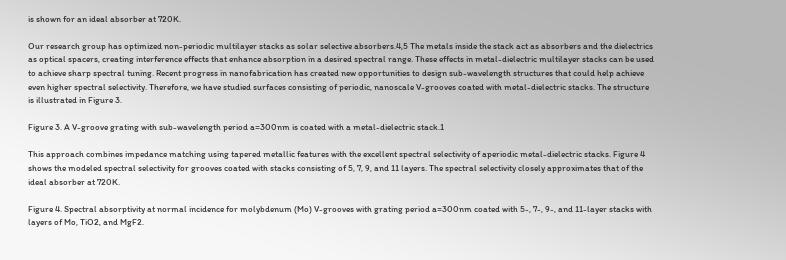is shown for an ideal absorber at 720K.

Our research group has optimized non-periodic multilayer stacks as solar selective absorbers.4,5 The metals inside the stack act as absorbers and the dielectrics as optical spacers, creating interference effects that enhance absorption in a desired spectral range. These effects in metal-dielectric multilayer stacks can be used to achieve sharp spectral tuning. Recent progress in nanofabrication has created new opportunities to design sub-wavelength structures that could help achieve even higher spectral selectivity. Therefore, we have studied surfaces consisting of periodic, nanoscale V-grooves coated with metal-dielectric stacks. The structure is illustrated in Figure 3.

Figure 3. A V-groove grating with sub-wavelength period a=300nm is coated with a metal-dielectric stack.1

This approach combines impedance matching using tapered metallic features with the excellent spectral selectivity of aperiodic metal-dielectric stacks. Figure 4 shows the modeled spectral selectivity for grooves coated with stacks consisting of 5, 7, 9, and 11 layers. The spectral selectivity closely approximates that of the ideal absorber at 720K.

Figure 4. Spectral absorptivity at normal incidence for molybdenum (Mo) V-grooves with grating period a=300nm coated with 5-, 7-, 9-, and 11-layer stacks with layers of Mo, TiO2, and MgF2.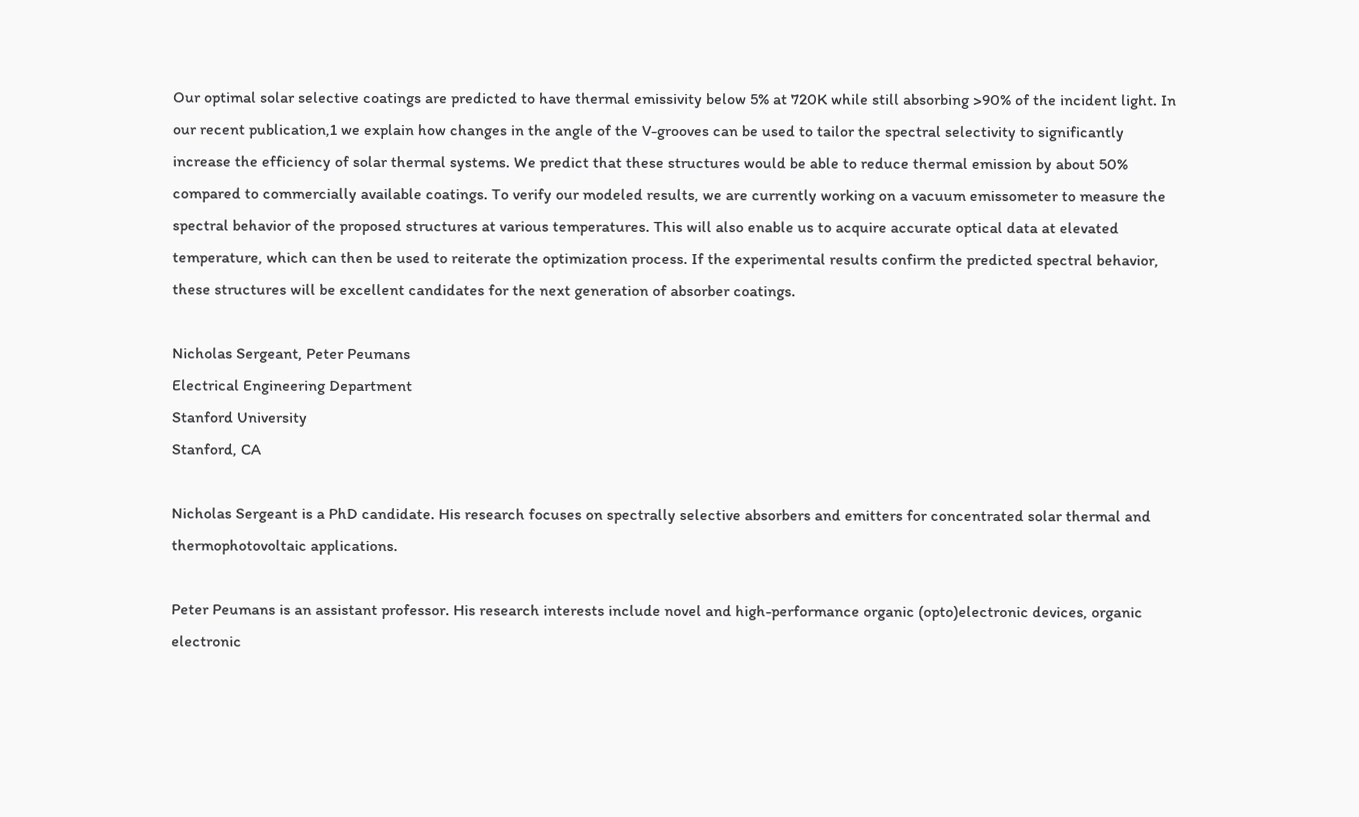Our optimal solar selective coatings are predicted to have thermal emissivity below 5% at 720K while still absorbing >90% of the incident light. In our recent publication,1 we explain how changes in the angle of the V-grooves can be used to tailor the spectral selectivity to significantly increase the efficiency of solar thermal systems. We predict that these structures would be able to reduce thermal emission by about 50% compared to commercially available coatings. To verify our modeled results, we are currently working on a vacuum emissometer to measure the spectral behavior of the proposed structures at various temperatures. This will also enable us to acquire accurate optical data at elevated temperature, which can then be used to reiterate the optimization process. If the experimental results confirm the predicted spectral behavior, these structures will be excellent candidates for the next generation of absorber coatings.

Nicholas Sergeant, Peter Peumans
Electrical Engineering Department
Stanford University
Stanford, CA

Nicholas Sergeant is a PhD candidate. His research focuses on spectrally selective absorbers and emitters for concentrated solar thermal and thermophotovoltaic applications.

Peter Peumans is an assistant professor. His research interests include novel and high-performance organic (opto)electronic devices, organic electronic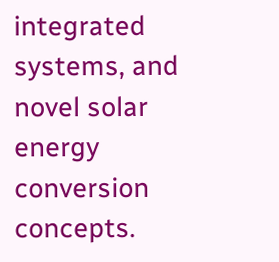integrated systems, and novel solar energy conversion concepts.